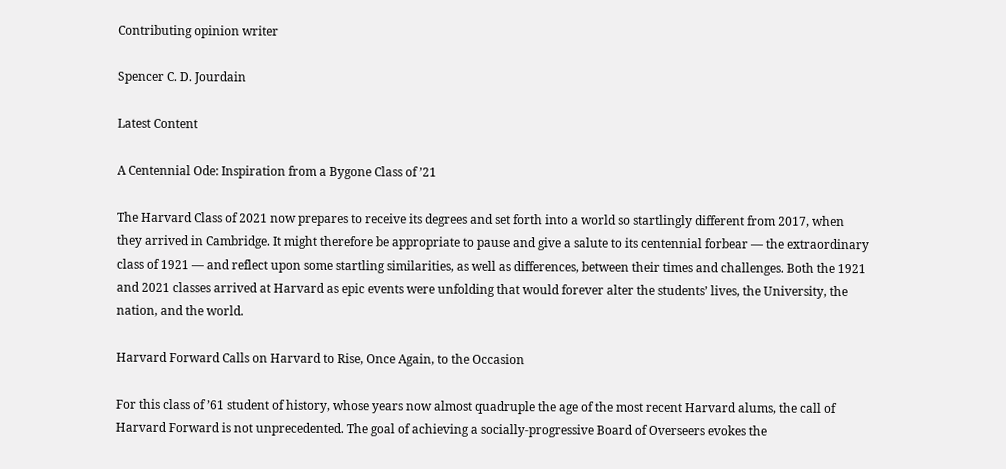Contributing opinion writer

Spencer C. D. Jourdain

Latest Content

A Centennial Ode: Inspiration from a Bygone Class of ’21

The Harvard Class of 2021 now prepares to receive its degrees and set forth into a world so startlingly different from 2017, when they arrived in Cambridge. It might therefore be appropriate to pause and give a salute to its centennial forbear — the extraordinary class of 1921 — and reflect upon some startling similarities, as well as differences, between their times and challenges. Both the 1921 and 2021 classes arrived at Harvard as epic events were unfolding that would forever alter the students’ lives, the University, the nation, and the world.

Harvard Forward Calls on Harvard to Rise, Once Again, to the Occasion

For this class of ’61 student of history, whose years now almost quadruple the age of the most recent Harvard alums, the call of Harvard Forward is not unprecedented. The goal of achieving a socially-progressive Board of Overseers evokes the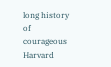long history of courageous Harvard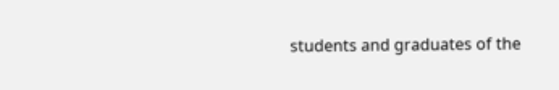students and graduates of the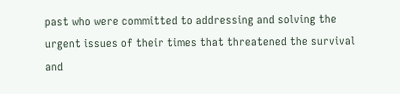past who were committed to addressing and solving the urgent issues of their times that threatened the survival and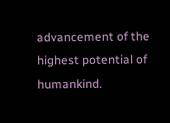advancement of the highest potential of humankind.